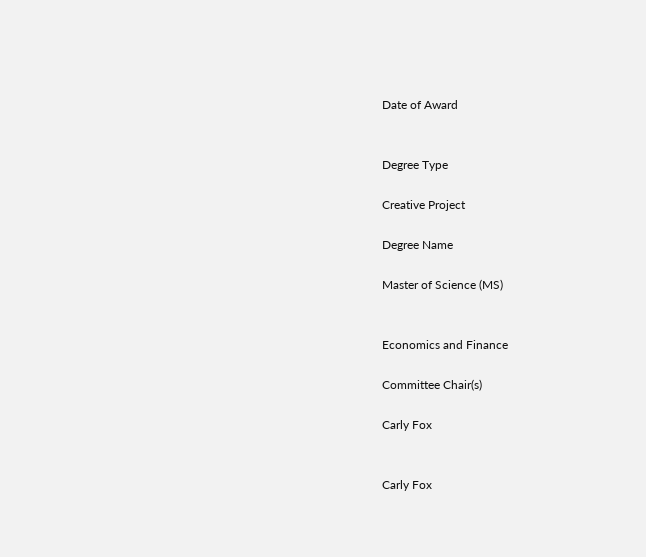Date of Award


Degree Type

Creative Project

Degree Name

Master of Science (MS)


Economics and Finance

Committee Chair(s)

Carly Fox


Carly Fox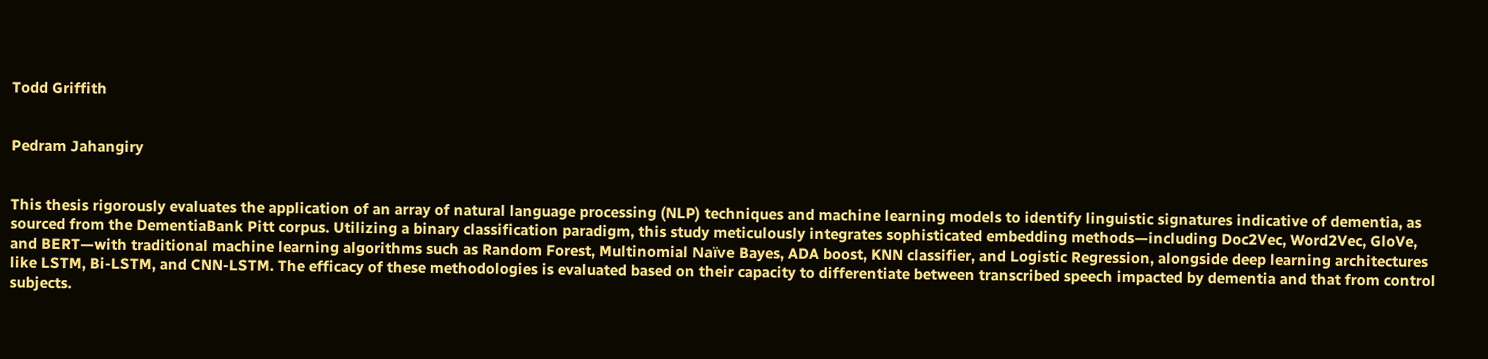Todd Griffith


Pedram Jahangiry


This thesis rigorously evaluates the application of an array of natural language processing (NLP) techniques and machine learning models to identify linguistic signatures indicative of dementia, as sourced from the DementiaBank Pitt corpus. Utilizing a binary classification paradigm, this study meticulously integrates sophisticated embedding methods—including Doc2Vec, Word2Vec, GloVe, and BERT—with traditional machine learning algorithms such as Random Forest, Multinomial Naïve Bayes, ADA boost, KNN classifier, and Logistic Regression, alongside deep learning architectures like LSTM, Bi-LSTM, and CNN-LSTM. The efficacy of these methodologies is evaluated based on their capacity to differentiate between transcribed speech impacted by dementia and that from control subjects.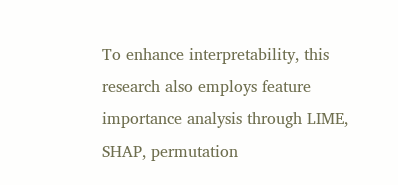To enhance interpretability, this research also employs feature importance analysis through LIME, SHAP, permutation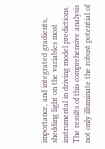importance, and integrated gradients, shedding light on the variables most instrumental in driving model predictions. The results of this comprehensive analysis not only illuminate the robust potential of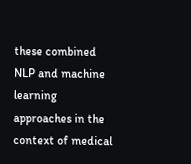these combined NLP and machine learning approaches in the context of medical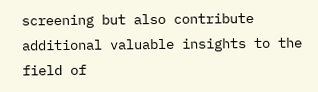screening but also contribute additional valuable insights to the field of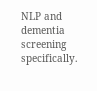NLP and dementia screening specifically.